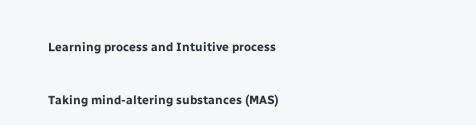Learning process and Intuitive process

Taking mind-altering substances (MAS)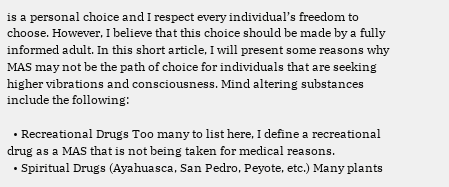is a personal choice and I respect every individual’s freedom to choose. However, I believe that this choice should be made by a fully informed adult. In this short article, I will present some reasons why MAS may not be the path of choice for individuals that are seeking higher vibrations and consciousness. Mind altering substances include the following:

  • Recreational Drugs Too many to list here, I define a recreational drug as a MAS that is not being taken for medical reasons.
  • Spiritual Drugs (Ayahuasca, San Pedro, Peyote, etc.) Many plants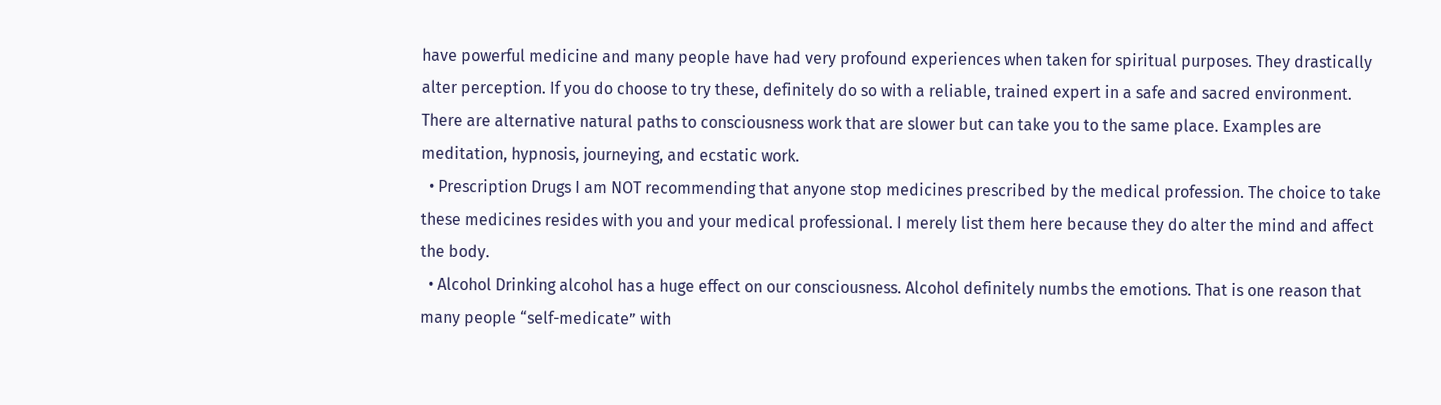have powerful medicine and many people have had very profound experiences when taken for spiritual purposes. They drastically alter perception. If you do choose to try these, definitely do so with a reliable, trained expert in a safe and sacred environment. There are alternative natural paths to consciousness work that are slower but can take you to the same place. Examples are meditation, hypnosis, journeying, and ecstatic work.
  • Prescription Drugs I am NOT recommending that anyone stop medicines prescribed by the medical profession. The choice to take these medicines resides with you and your medical professional. I merely list them here because they do alter the mind and affect the body.
  • Alcohol Drinking alcohol has a huge effect on our consciousness. Alcohol definitely numbs the emotions. That is one reason that many people “self-medicate” with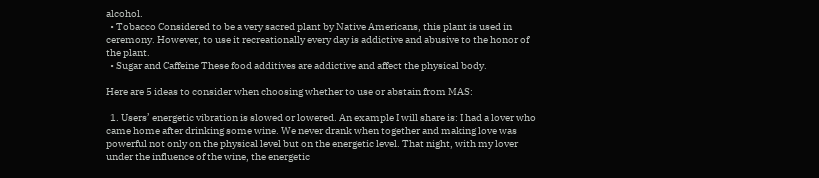alcohol.
  • Tobacco Considered to be a very sacred plant by Native Americans, this plant is used in ceremony. However, to use it recreationally every day is addictive and abusive to the honor of the plant.
  • Sugar and Caffeine These food additives are addictive and affect the physical body.

Here are 5 ideas to consider when choosing whether to use or abstain from MAS:

  1. Users’ energetic vibration is slowed or lowered. An example I will share is: I had a lover who came home after drinking some wine. We never drank when together and making love was powerful not only on the physical level but on the energetic level. That night, with my lover under the influence of the wine, the energetic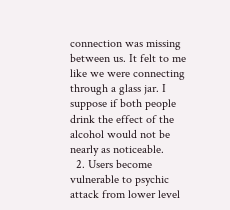connection was missing between us. It felt to me like we were connecting through a glass jar. I suppose if both people drink the effect of the alcohol would not be nearly as noticeable.
  2. Users become vulnerable to psychic attack from lower level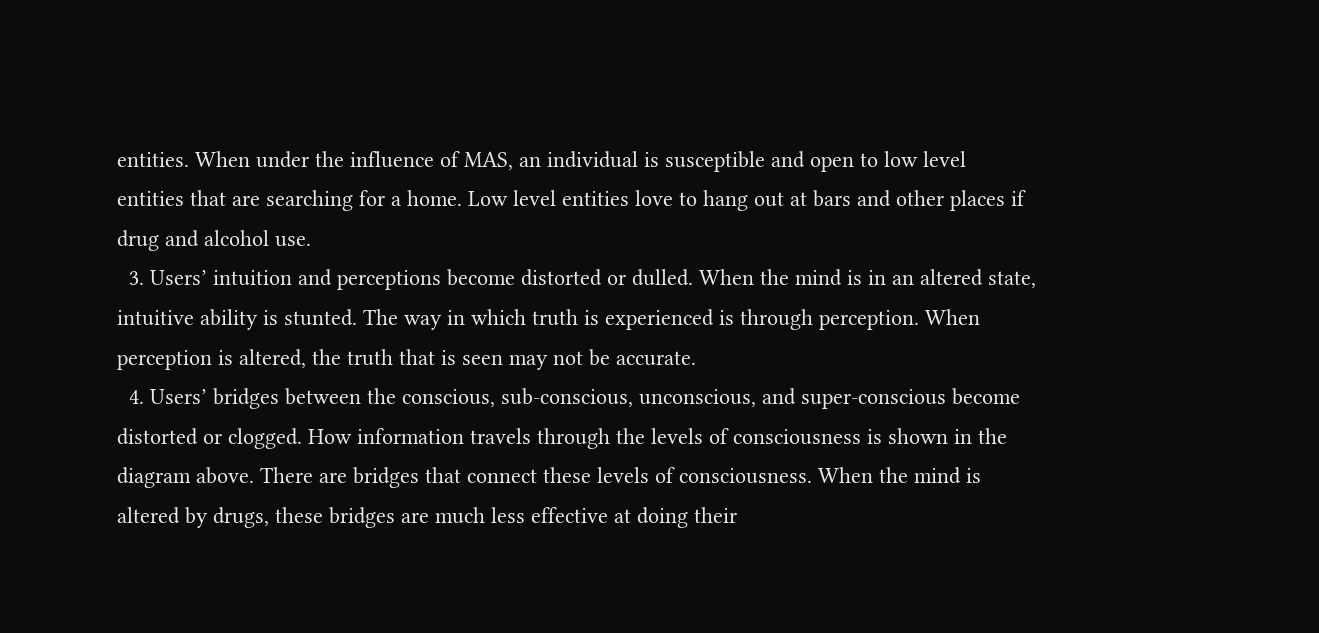entities. When under the influence of MAS, an individual is susceptible and open to low level entities that are searching for a home. Low level entities love to hang out at bars and other places if drug and alcohol use.
  3. Users’ intuition and perceptions become distorted or dulled. When the mind is in an altered state, intuitive ability is stunted. The way in which truth is experienced is through perception. When perception is altered, the truth that is seen may not be accurate.
  4. Users’ bridges between the conscious, sub-conscious, unconscious, and super-conscious become distorted or clogged. How information travels through the levels of consciousness is shown in the diagram above. There are bridges that connect these levels of consciousness. When the mind is altered by drugs, these bridges are much less effective at doing their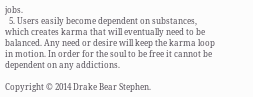jobs.
  5. Users easily become dependent on substances, which creates karma that will eventually need to be balanced. Any need or desire will keep the karma loop in motion. In order for the soul to be free it cannot be dependent on any addictions.

Copyright © 2014 Drake Bear Stephen.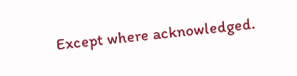Except where acknowledged.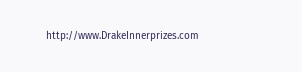http://www.DrakeInnerprizes.com